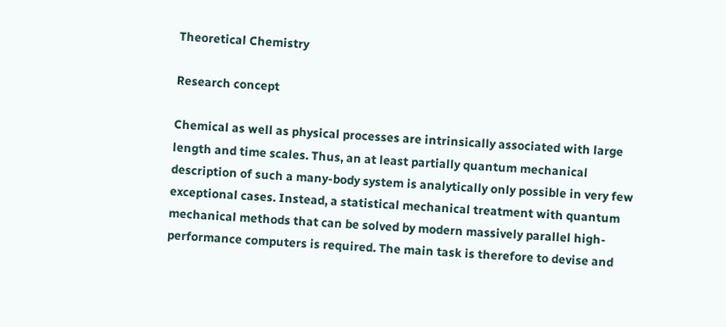Theoretical Chemistry

Research concept

Chemical as well as physical processes are intrinsically associated with large length and time scales. Thus, an at least partially quantum mechanical description of such a many-body system is analytically only possible in very few exceptional cases. Instead, a statistical mechanical treatment with quantum mechanical methods that can be solved by modern massively parallel high-performance computers is required. The main task is therefore to devise and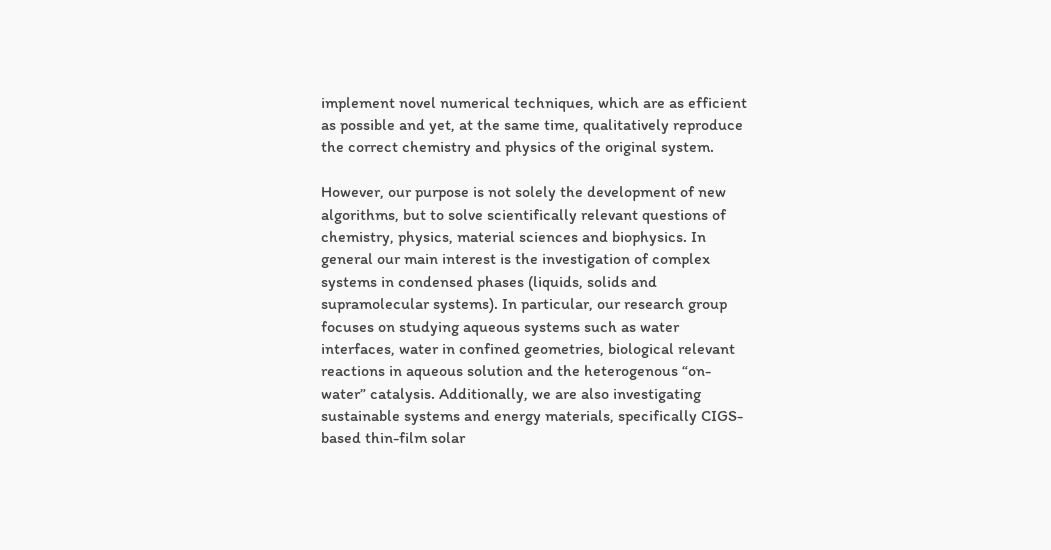implement novel numerical techniques, which are as efficient as possible and yet, at the same time, qualitatively reproduce the correct chemistry and physics of the original system.

However, our purpose is not solely the development of new algorithms, but to solve scientifically relevant questions of chemistry, physics, material sciences and biophysics. In general our main interest is the investigation of complex systems in condensed phases (liquids, solids and supramolecular systems). In particular, our research group focuses on studying aqueous systems such as water interfaces, water in confined geometries, biological relevant reactions in aqueous solution and the heterogenous “on-water” catalysis. Additionally, we are also investigating sustainable systems and energy materials, specifically CIGS-based thin-film solar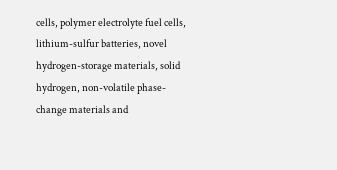cells, polymer electrolyte fuel cells, lithium-sulfur batteries, novel hydrogen-storage materials, solid hydrogen, non-volatile phase-change materials and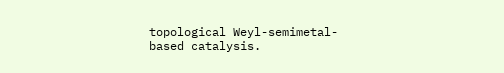topological Weyl-semimetal-based catalysis.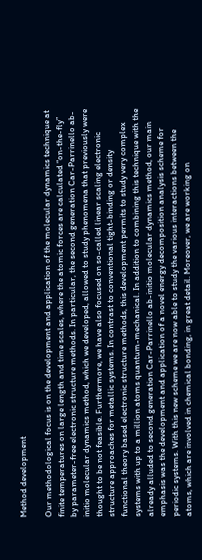Method development

Our methodological focus is on the development and application of the molecular dynamics technique at finite temperatures on large length and time scales, where the atomic forces are calculated “on-the-fly” by parameter-free electronic structure methods. In particular, the second generation Car-Parrinello ab-initio molecular dynamics method, which we developed, allowed to study phenomena that previously were thought to be not feasible. Furthermore, we have also focused on so-called linear scaling electronic structure approaches for metallic systems. In contrast to conventional tight-binding or density functional theory based electronic structure methods, this development permits to study very complex systems with up to a million atoms quantum-mechanical. In addition to combining this technique with the already alluded to second generation Car-Parrinello ab-initio molecular dynamics method, our main emphasis was the development and application of a novel energy decomposition analysis scheme for periodic systems. With this new scheme we are now able to study the various interactions between the atoms, which are involved in chemical bonding, in great detail. Moreover, we are working on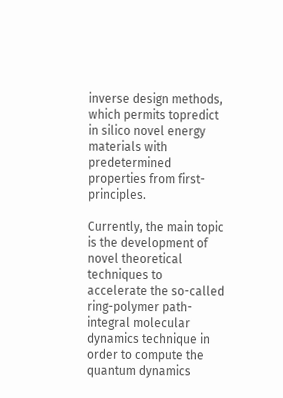inverse design methods, which permits topredict in silico novel energy materials with predetermined properties from first-principles.

Currently, the main topic is the development of novel theoretical techniques to accelerate the so-called ring-polymer path-integral molecular dynamics technique in order to compute the quantum dynamics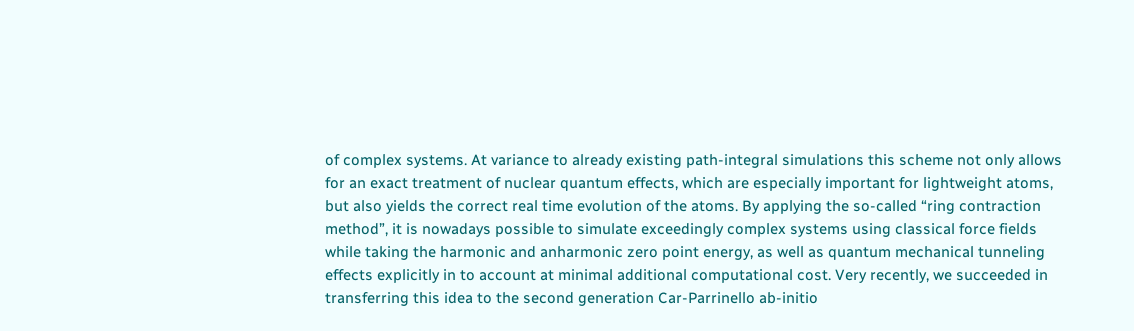of complex systems. At variance to already existing path-integral simulations this scheme not only allows for an exact treatment of nuclear quantum effects, which are especially important for lightweight atoms, but also yields the correct real time evolution of the atoms. By applying the so-called “ring contraction method”, it is nowadays possible to simulate exceedingly complex systems using classical force fields while taking the harmonic and anharmonic zero point energy, as well as quantum mechanical tunneling effects explicitly in to account at minimal additional computational cost. Very recently, we succeeded in transferring this idea to the second generation Car-Parrinello ab-initio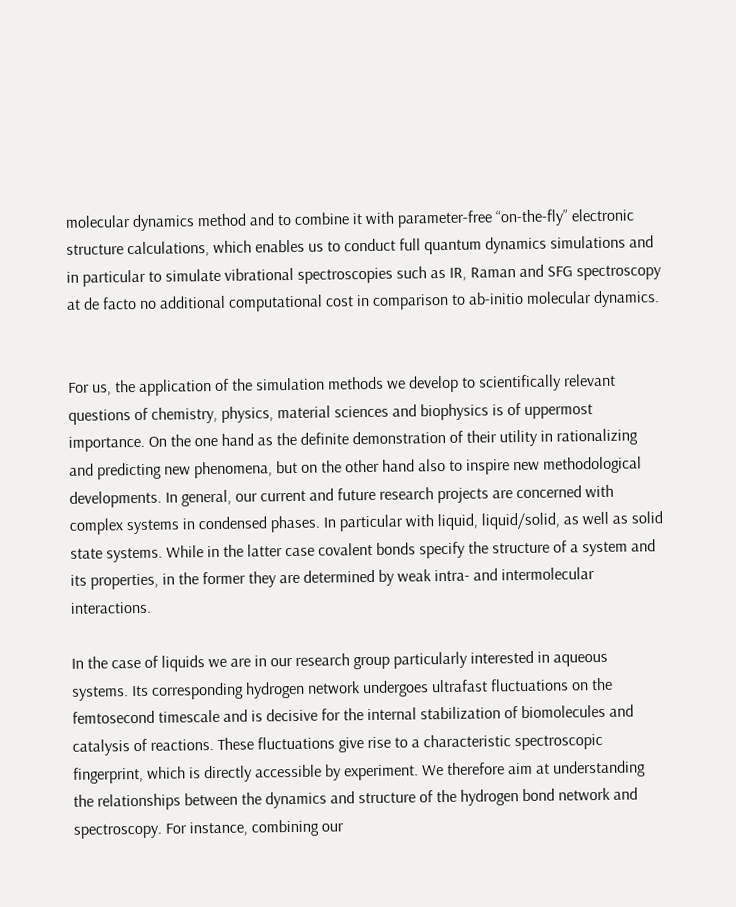molecular dynamics method and to combine it with parameter-free “on-the-fly” electronic structure calculations, which enables us to conduct full quantum dynamics simulations and in particular to simulate vibrational spectroscopies such as IR, Raman and SFG spectroscopy at de facto no additional computational cost in comparison to ab-initio molecular dynamics.


For us, the application of the simulation methods we develop to scientifically relevant questions of chemistry, physics, material sciences and biophysics is of uppermost importance. On the one hand as the definite demonstration of their utility in rationalizing and predicting new phenomena, but on the other hand also to inspire new methodological developments. In general, our current and future research projects are concerned with complex systems in condensed phases. In particular with liquid, liquid/solid, as well as solid state systems. While in the latter case covalent bonds specify the structure of a system and its properties, in the former they are determined by weak intra- and intermolecular interactions.

In the case of liquids we are in our research group particularly interested in aqueous systems. Its corresponding hydrogen network undergoes ultrafast fluctuations on the femtosecond timescale and is decisive for the internal stabilization of biomolecules and catalysis of reactions. These fluctuations give rise to a characteristic spectroscopic fingerprint, which is directly accessible by experiment. We therefore aim at understanding the relationships between the dynamics and structure of the hydrogen bond network and spectroscopy. For instance, combining our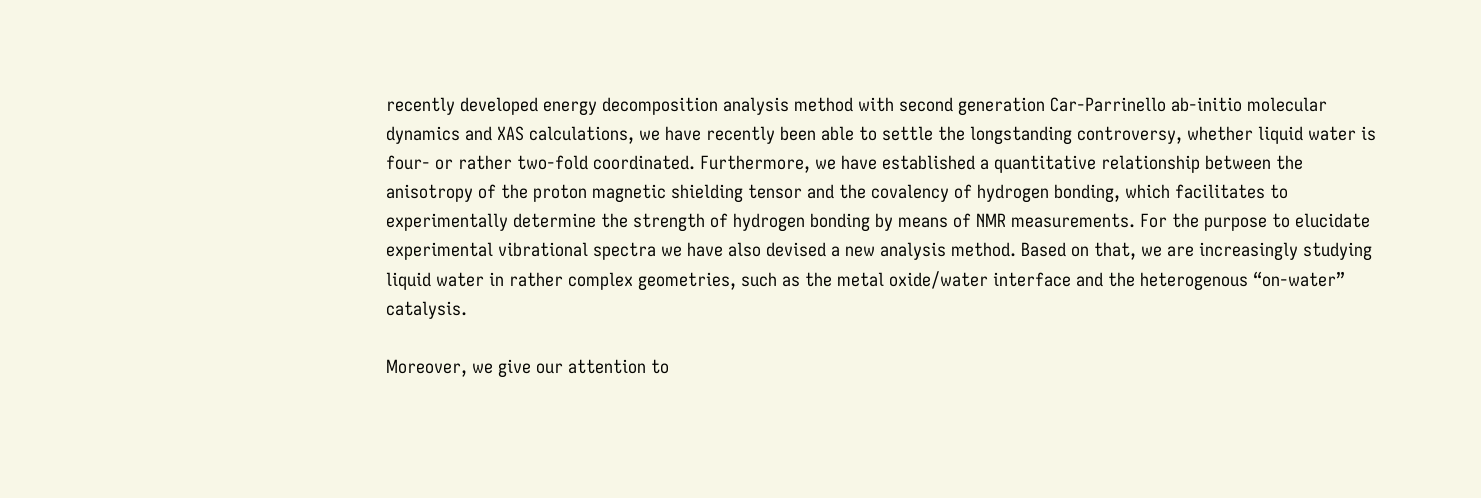recently developed energy decomposition analysis method with second generation Car-Parrinello ab-initio molecular dynamics and XAS calculations, we have recently been able to settle the longstanding controversy, whether liquid water is four- or rather two-fold coordinated. Furthermore, we have established a quantitative relationship between the anisotropy of the proton magnetic shielding tensor and the covalency of hydrogen bonding, which facilitates to experimentally determine the strength of hydrogen bonding by means of NMR measurements. For the purpose to elucidate experimental vibrational spectra we have also devised a new analysis method. Based on that, we are increasingly studying liquid water in rather complex geometries, such as the metal oxide/water interface and the heterogenous “on-water” catalysis.

Moreover, we give our attention to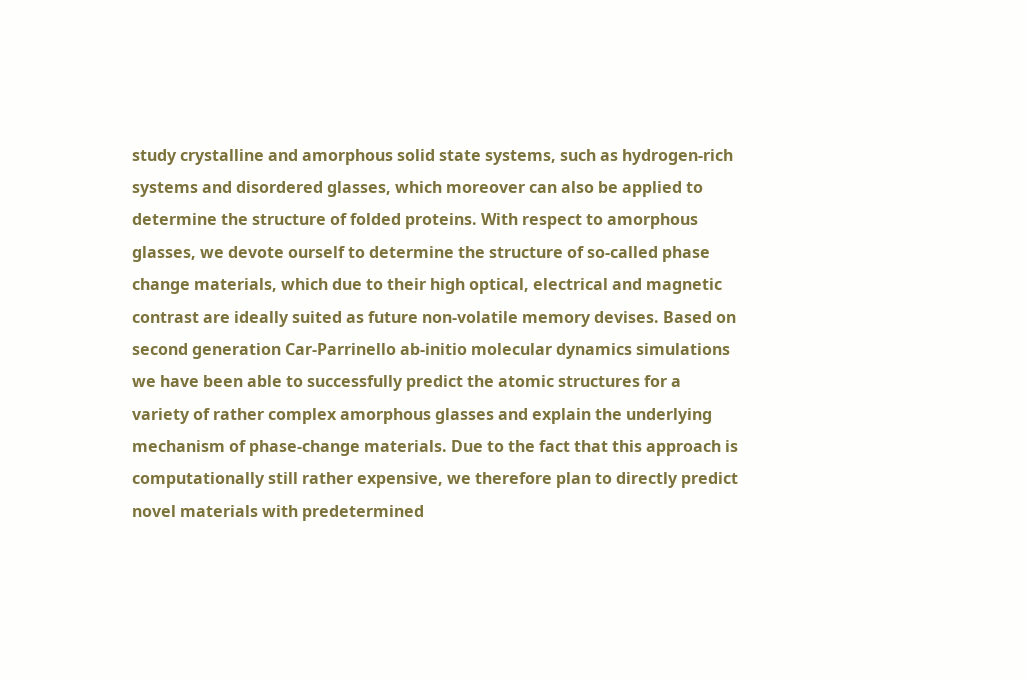study crystalline and amorphous solid state systems, such as hydrogen-rich systems and disordered glasses, which moreover can also be applied to determine the structure of folded proteins. With respect to amorphous glasses, we devote ourself to determine the structure of so-called phase change materials, which due to their high optical, electrical and magnetic contrast are ideally suited as future non-volatile memory devises. Based on second generation Car-Parrinello ab-initio molecular dynamics simulations we have been able to successfully predict the atomic structures for a variety of rather complex amorphous glasses and explain the underlying mechanism of phase-change materials. Due to the fact that this approach is computationally still rather expensive, we therefore plan to directly predict novel materials with predetermined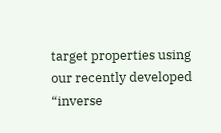target properties using our recently developed “inverse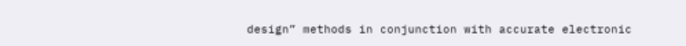design” methods in conjunction with accurate electronic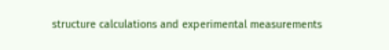structure calculations and experimental measurements